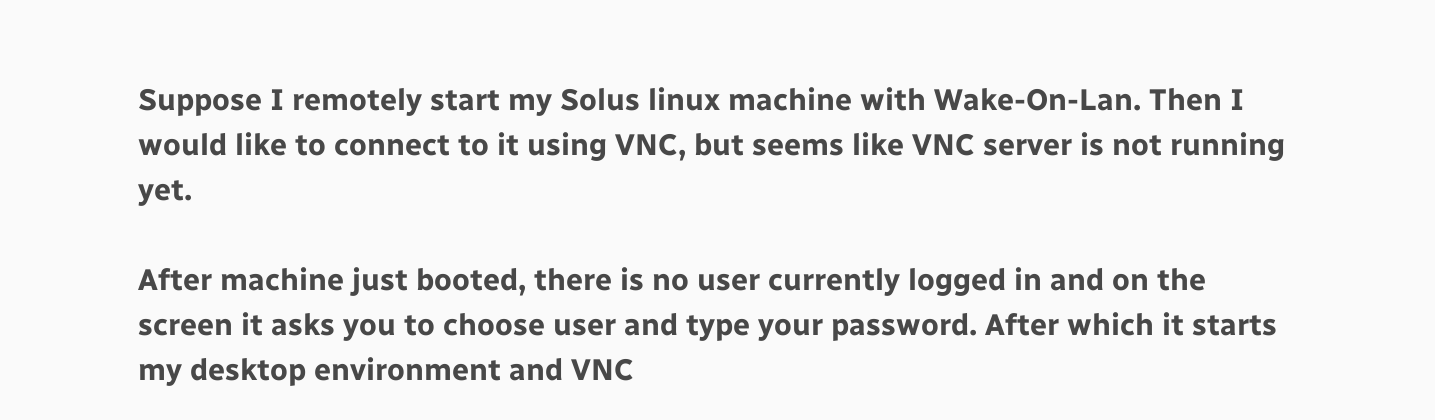Suppose I remotely start my Solus linux machine with Wake-On-Lan. Then I would like to connect to it using VNC, but seems like VNC server is not running yet.

After machine just booted, there is no user currently logged in and on the screen it asks you to choose user and type your password. After which it starts my desktop environment and VNC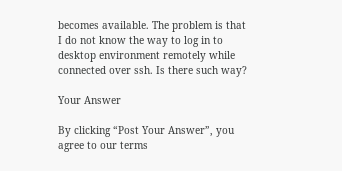becomes available. The problem is that I do not know the way to log in to desktop environment remotely while connected over ssh. Is there such way?

Your Answer

By clicking “Post Your Answer”, you agree to our terms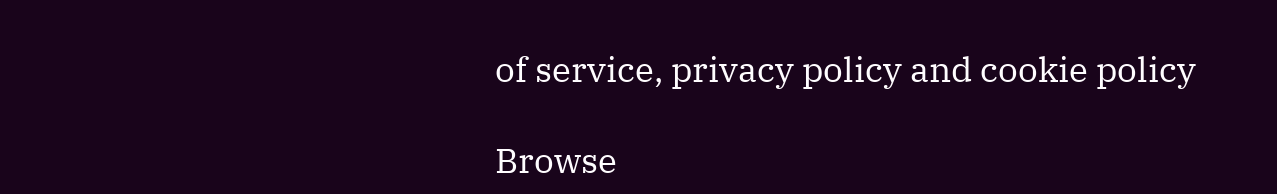of service, privacy policy and cookie policy

Browse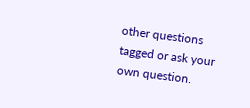other questions tagged or ask your own question.